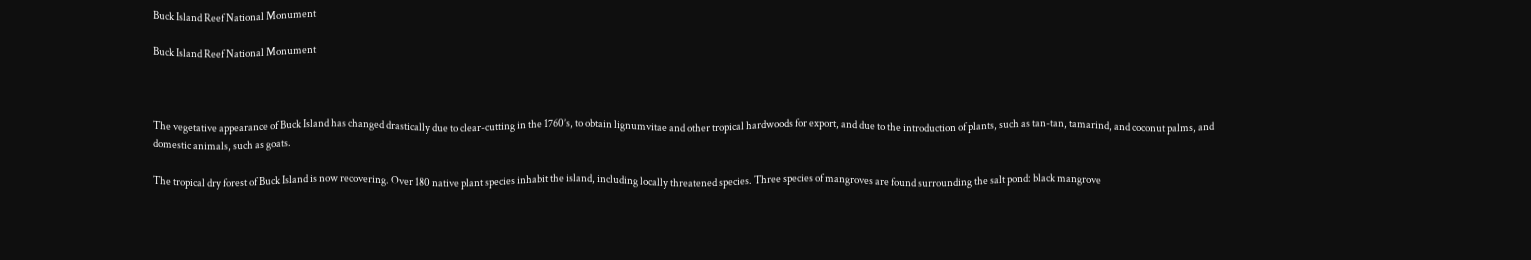Buck Island Reef National Monument

Buck Island Reef National Monument



The vegetative appearance of Buck Island has changed drastically due to clear-cutting in the 1760’s, to obtain lignumvitae and other tropical hardwoods for export, and due to the introduction of plants, such as tan-tan, tamarind, and coconut palms, and domestic animals, such as goats.

The tropical dry forest of Buck Island is now recovering. Over 180 native plant species inhabit the island, including locally threatened species. Three species of mangroves are found surrounding the salt pond: black mangrove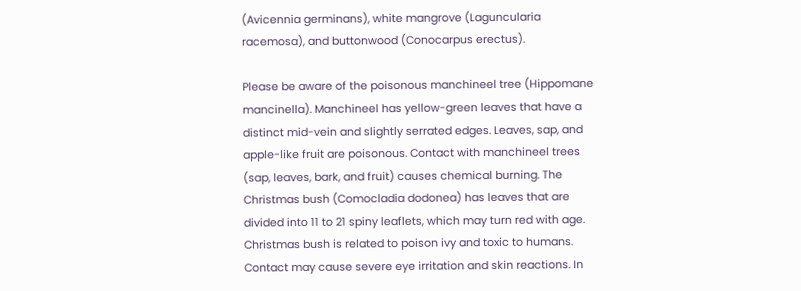(Avicennia germinans), white mangrove (Laguncularia racemosa), and buttonwood (Conocarpus erectus).

Please be aware of the poisonous manchineel tree (Hippomane mancinella). Manchineel has yellow-green leaves that have a distinct mid-vein and slightly serrated edges. Leaves, sap, and apple-like fruit are poisonous. Contact with manchineel trees (sap, leaves, bark, and fruit) causes chemical burning. The Christmas bush (Comocladia dodonea) has leaves that are divided into 11 to 21 spiny leaflets, which may turn red with age. Christmas bush is related to poison ivy and toxic to humans. Contact may cause severe eye irritation and skin reactions. In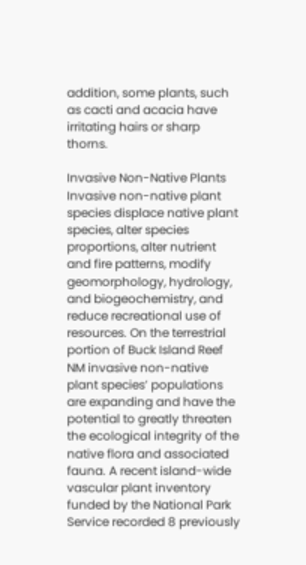addition, some plants, such as cacti and acacia have irritating hairs or sharp thorns.

Invasive Non-Native Plants Invasive non-native plant species displace native plant species, alter species proportions, alter nutrient and fire patterns, modify geomorphology, hydrology, and biogeochemistry, and reduce recreational use of resources. On the terrestrial portion of Buck Island Reef NM invasive non-native plant species’ populations are expanding and have the potential to greatly threaten the ecological integrity of the native flora and associated fauna. A recent island-wide vascular plant inventory funded by the National Park Service recorded 8 previously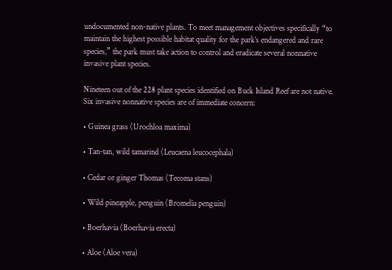undocumented non-native plants. To meet management objectives specifically “to maintain the highest possible habitat quality for the park’s endangered and rare species,” the park must take action to control and eradicate several nonnative invasive plant species.

Nineteen out of the 228 plant species identified on Buck Island Reef are not native. Six invasive nonnative species are of immediate concern:

• Guinea grass (Urochloa maxima)

• Tan-tan, wild tamarind (Leucaena leucocephala)

• Cedar or ginger Thomas (Tecoma stans)

• Wild pineapple, penguin (Bromelia penguin)

• Boerhavia (Boerhavia erecta)

• Aloe (Aloe vera)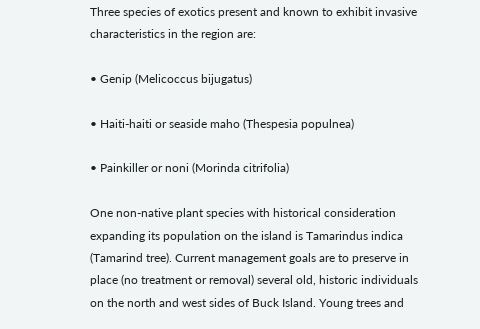Three species of exotics present and known to exhibit invasive characteristics in the region are:

• Genip (Melicoccus bijugatus)

• Haiti-haiti or seaside maho (Thespesia populnea)

• Painkiller or noni (Morinda citrifolia)

One non-native plant species with historical consideration expanding its population on the island is Tamarindus indica (Tamarind tree). Current management goals are to preserve in place (no treatment or removal) several old, historic individuals on the north and west sides of Buck Island. Young trees and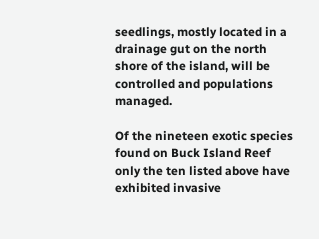seedlings, mostly located in a drainage gut on the north shore of the island, will be controlled and populations managed.

Of the nineteen exotic species found on Buck Island Reef only the ten listed above have exhibited invasive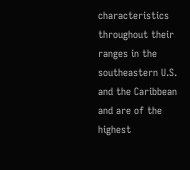characteristics throughout their ranges in the southeastern U.S. and the Caribbean and are of the highest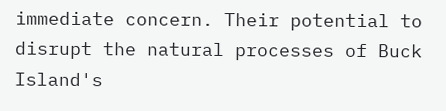immediate concern. Their potential to disrupt the natural processes of Buck Island's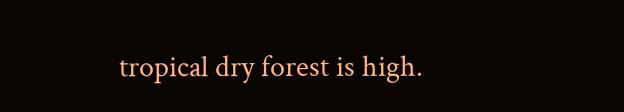tropical dry forest is high.